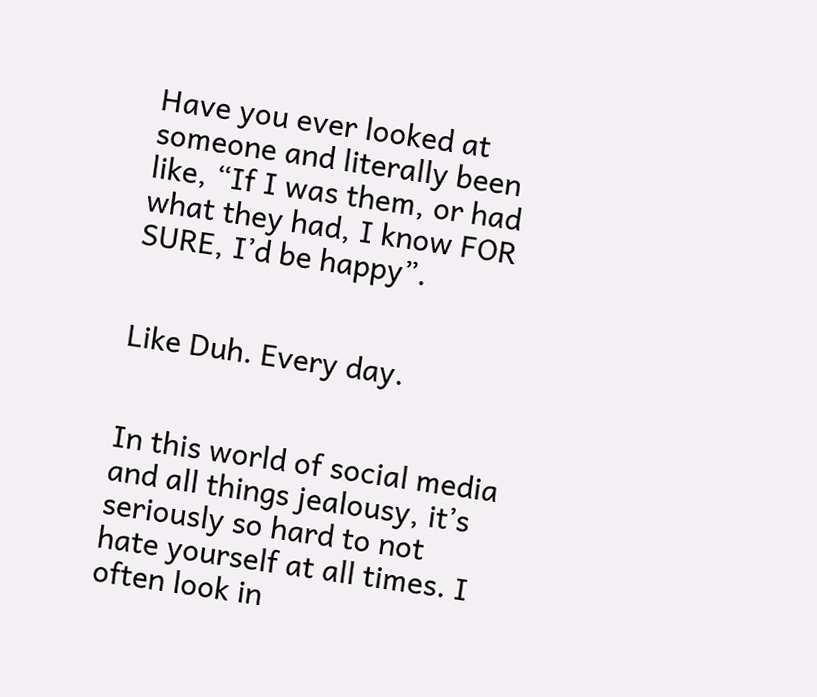Have you ever looked at someone and literally been like, “If I was them, or had what they had, I know FOR SURE, I’d be happy”.


Like Duh. Every day.


In this world of social media and all things jealousy, it’s seriously so hard to not hate yourself at all times. I often look in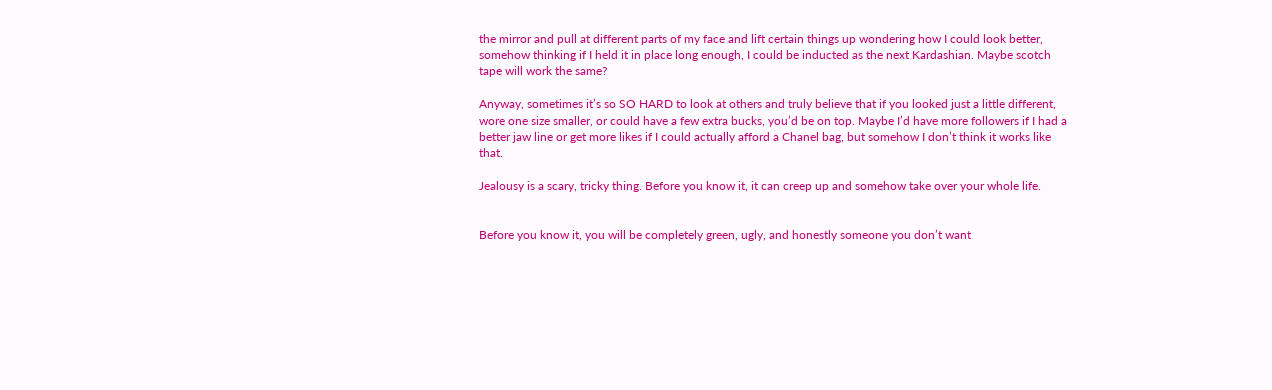the mirror and pull at different parts of my face and lift certain things up wondering how I could look better, somehow thinking if I held it in place long enough, I could be inducted as the next Kardashian. Maybe scotch tape will work the same?

Anyway, sometimes it’s so SO HARD to look at others and truly believe that if you looked just a little different, wore one size smaller, or could have a few extra bucks, you’d be on top. Maybe I’d have more followers if I had a better jaw line or get more likes if I could actually afford a Chanel bag, but somehow I don’t think it works like that.

Jealousy is a scary, tricky thing. Before you know it, it can creep up and somehow take over your whole life.


Before you know it, you will be completely green, ugly, and honestly someone you don’t want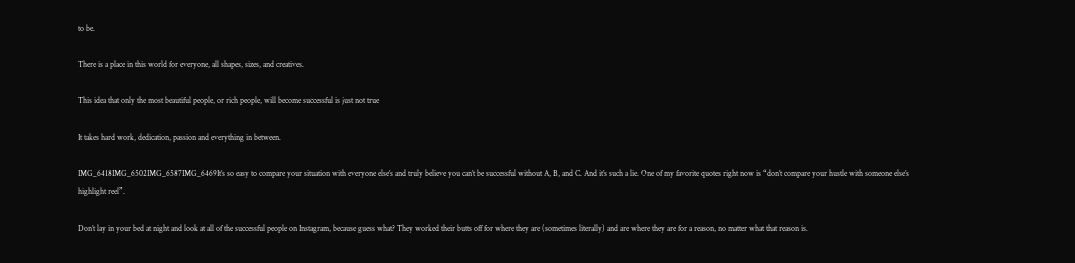to be.

There is a place in this world for everyone, all shapes, sizes, and creatives.

This idea that only the most beautiful people, or rich people, will become successful is just not true

It takes hard work, dedication, passion and everything in between.

IMG_6418IMG_6502IMG_6587IMG_6469It’s so easy to compare your situation with everyone else’s and truly believe you can’t be successful without A, B, and C. And it’s such a lie. One of my favorite quotes right now is “don’t compare your hustle with someone else’s highlight reel”.

Don’t lay in your bed at night and look at all of the successful people on Instagram, because guess what? They worked their butts off for where they are (sometimes literally) and are where they are for a reason, no matter what that reason is.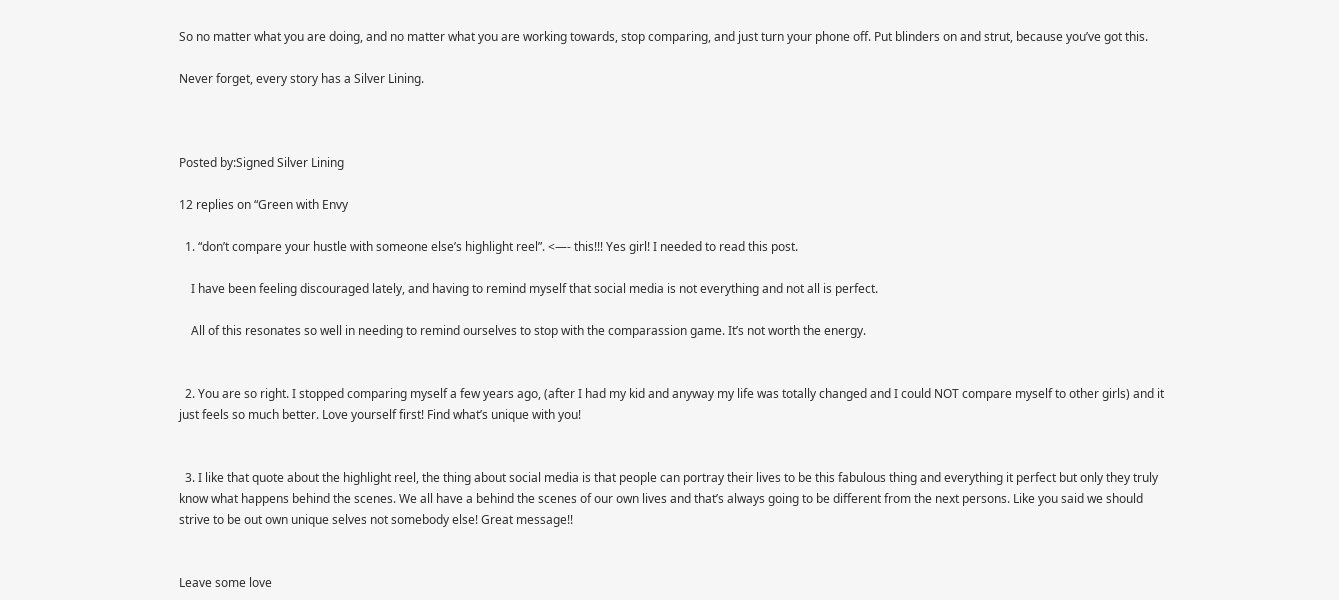So no matter what you are doing, and no matter what you are working towards, stop comparing, and just turn your phone off. Put blinders on and strut, because you’ve got this.

Never forget, every story has a Silver Lining.



Posted by:Signed Silver Lining

12 replies on “Green with Envy

  1. “don’t compare your hustle with someone else’s highlight reel”. <—- this!!! Yes girl! I needed to read this post.

    I have been feeling discouraged lately, and having to remind myself that social media is not everything and not all is perfect.

    All of this resonates so well in needing to remind ourselves to stop with the comparassion game. It’s not worth the energy.


  2. You are so right. I stopped comparing myself a few years ago, (after I had my kid and anyway my life was totally changed and I could NOT compare myself to other girls) and it just feels so much better. Love yourself first! Find what’s unique with you!


  3. I like that quote about the highlight reel, the thing about social media is that people can portray their lives to be this fabulous thing and everything it perfect but only they truly know what happens behind the scenes. We all have a behind the scenes of our own lives and that’s always going to be different from the next persons. Like you said we should strive to be out own unique selves not somebody else! Great message!!


Leave some love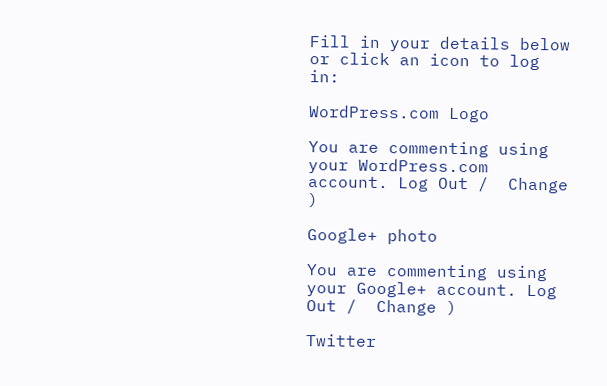Fill in your details below or click an icon to log in:

WordPress.com Logo

You are commenting using your WordPress.com account. Log Out /  Change )

Google+ photo

You are commenting using your Google+ account. Log Out /  Change )

Twitter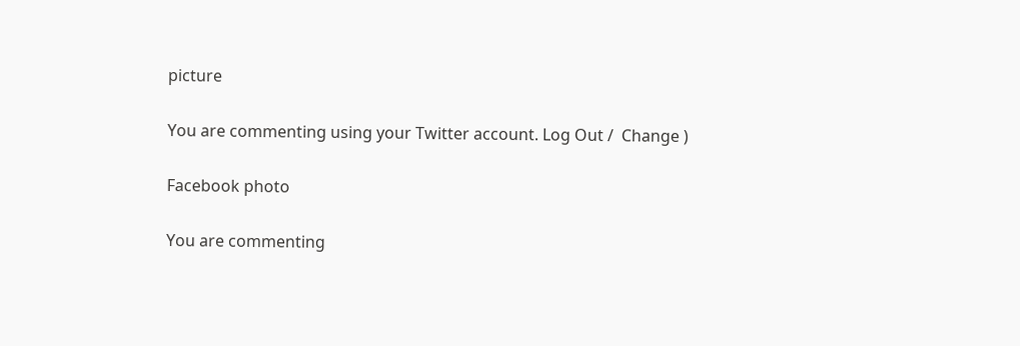picture

You are commenting using your Twitter account. Log Out /  Change )

Facebook photo

You are commenting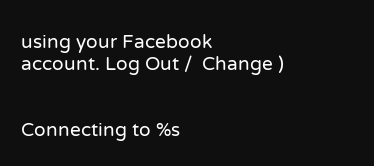using your Facebook account. Log Out /  Change )


Connecting to %s